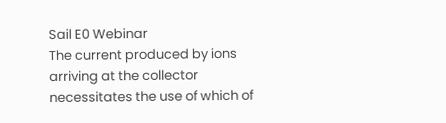Sail E0 Webinar
The current produced by ions arriving at the collector necessitates the use of which of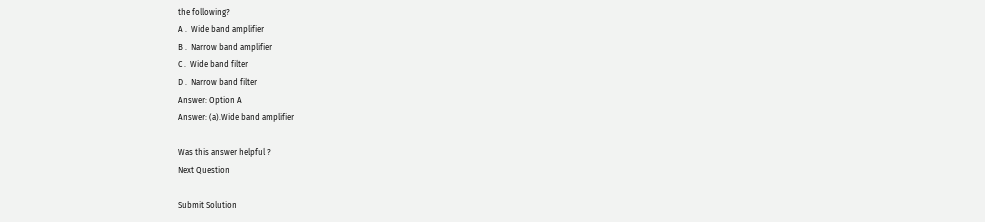the following?
A .  Wide band amplifier
B .  Narrow band amplifier
C .  Wide band filter
D .  Narrow band filter
Answer: Option A
Answer: (a).Wide band amplifier

Was this answer helpful ?
Next Question

Submit Solution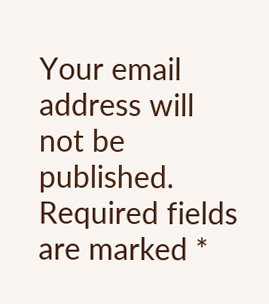Your email address will not be published. Required fields are marked *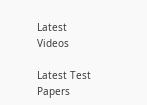Latest Videos

Latest Test Papers